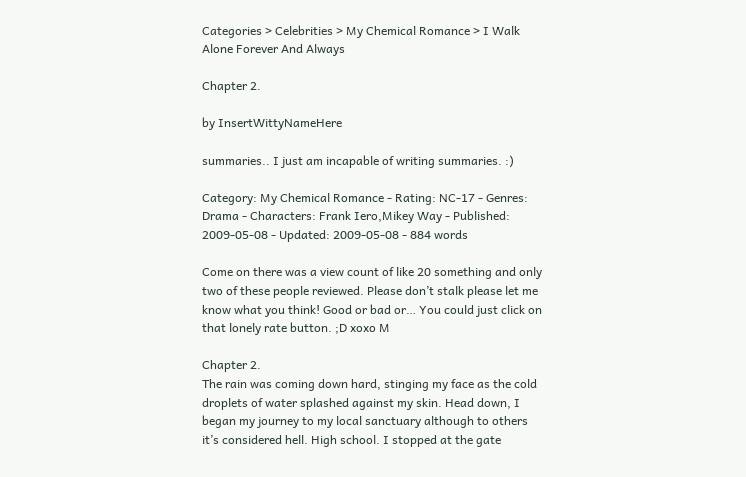Categories > Celebrities > My Chemical Romance > I Walk Alone Forever And Always

Chapter 2.

by InsertWittyNameHere

summaries.. I just am incapable of writing summaries. :)

Category: My Chemical Romance - Rating: NC-17 - Genres: Drama - Characters: Frank Iero,Mikey Way - Published: 2009-05-08 - Updated: 2009-05-08 - 884 words

Come on there was a view count of like 20 something and only two of these people reviewed. Please don’t stalk please let me know what you think! Good or bad or… You could just click on that lonely rate button. ;D xoxo M

Chapter 2.
The rain was coming down hard, stinging my face as the cold droplets of water splashed against my skin. Head down, I began my journey to my local sanctuary although to others it’s considered hell. High school. I stopped at the gate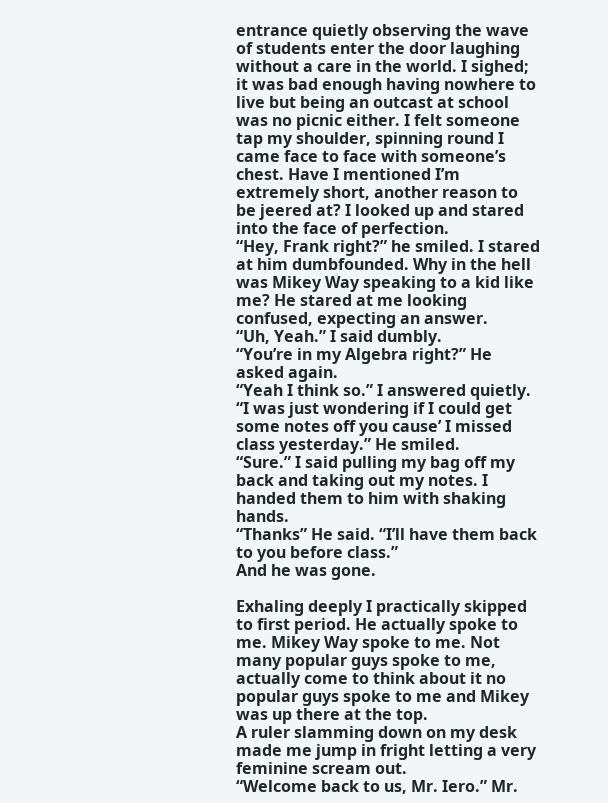entrance quietly observing the wave of students enter the door laughing without a care in the world. I sighed; it was bad enough having nowhere to live but being an outcast at school was no picnic either. I felt someone tap my shoulder, spinning round I came face to face with someone’s chest. Have I mentioned I’m extremely short, another reason to be jeered at? I looked up and stared into the face of perfection.
“Hey, Frank right?” he smiled. I stared at him dumbfounded. Why in the hell was Mikey Way speaking to a kid like me? He stared at me looking confused, expecting an answer.
“Uh, Yeah.” I said dumbly.
“You’re in my Algebra right?” He asked again.
“Yeah I think so.” I answered quietly.
“I was just wondering if I could get some notes off you cause’ I missed class yesterday.” He smiled.
“Sure.” I said pulling my bag off my back and taking out my notes. I handed them to him with shaking hands.
“Thanks” He said. “I’ll have them back to you before class.”
And he was gone.

Exhaling deeply I practically skipped to first period. He actually spoke to me. Mikey Way spoke to me. Not many popular guys spoke to me, actually come to think about it no popular guys spoke to me and Mikey was up there at the top.
A ruler slamming down on my desk made me jump in fright letting a very feminine scream out.
“Welcome back to us, Mr. Iero.” Mr.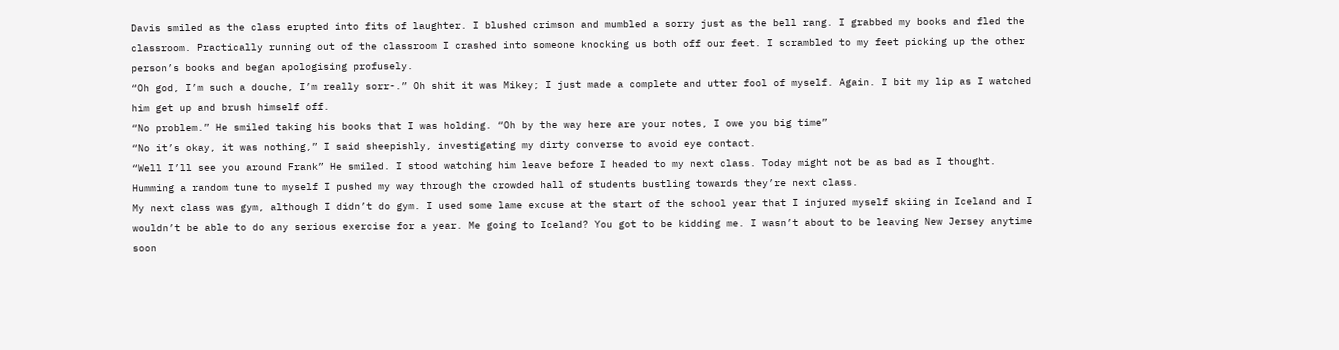Davis smiled as the class erupted into fits of laughter. I blushed crimson and mumbled a sorry just as the bell rang. I grabbed my books and fled the classroom. Practically running out of the classroom I crashed into someone knocking us both off our feet. I scrambled to my feet picking up the other person’s books and began apologising profusely.
“Oh god, I’m such a douche, I’m really sorr-.” Oh shit it was Mikey; I just made a complete and utter fool of myself. Again. I bit my lip as I watched him get up and brush himself off.
“No problem.” He smiled taking his books that I was holding. “Oh by the way here are your notes, I owe you big time”
“No it’s okay, it was nothing,” I said sheepishly, investigating my dirty converse to avoid eye contact.
“Well I’ll see you around Frank” He smiled. I stood watching him leave before I headed to my next class. Today might not be as bad as I thought. Humming a random tune to myself I pushed my way through the crowded hall of students bustling towards they’re next class.
My next class was gym, although I didn’t do gym. I used some lame excuse at the start of the school year that I injured myself skiing in Iceland and I wouldn’t be able to do any serious exercise for a year. Me going to Iceland? You got to be kidding me. I wasn’t about to be leaving New Jersey anytime soon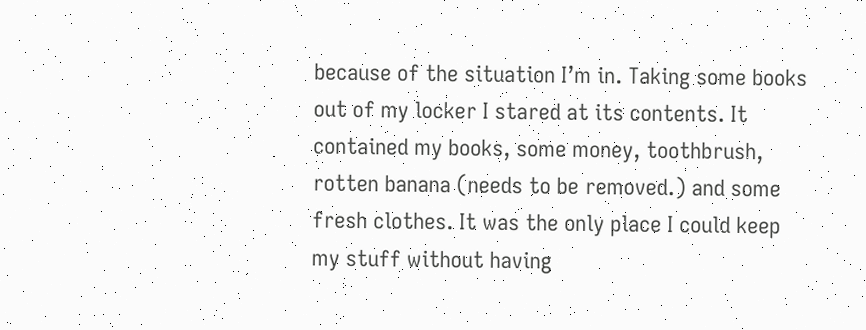because of the situation I’m in. Taking some books out of my locker I stared at its contents. It contained my books, some money, toothbrush, rotten banana (needs to be removed.) and some fresh clothes. It was the only place I could keep my stuff without having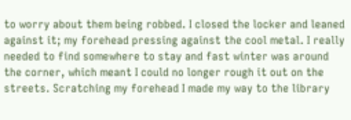to worry about them being robbed. I closed the locker and leaned against it; my forehead pressing against the cool metal. I really needed to find somewhere to stay and fast winter was around the corner, which meant I could no longer rough it out on the streets. Scratching my forehead I made my way to the library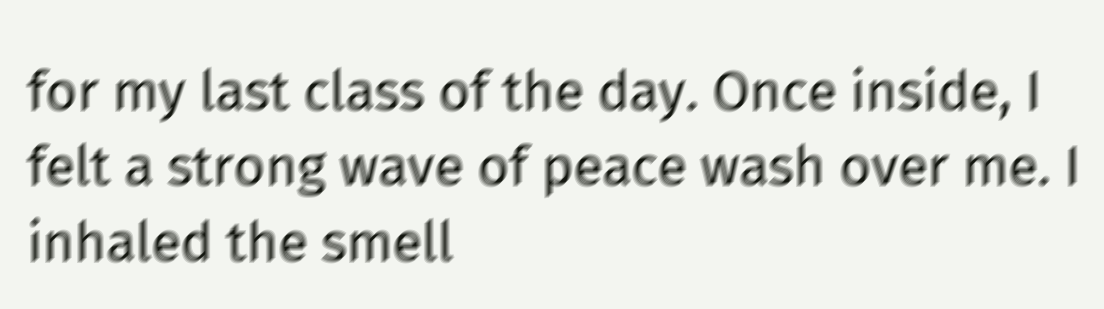for my last class of the day. Once inside, I felt a strong wave of peace wash over me. I inhaled the smell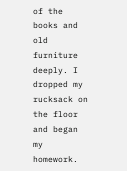of the books and old furniture deeply. I dropped my rucksack on the floor and began my homework.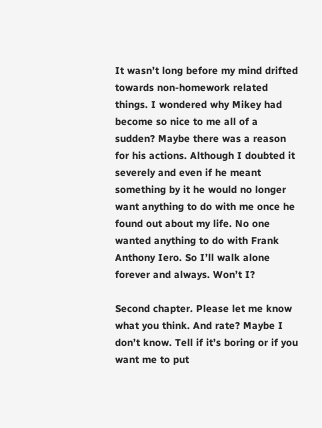It wasn’t long before my mind drifted towards non-homework related things. I wondered why Mikey had become so nice to me all of a sudden? Maybe there was a reason for his actions. Although I doubted it severely and even if he meant something by it he would no longer want anything to do with me once he found out about my life. No one wanted anything to do with Frank Anthony Iero. So I’ll walk alone forever and always. Won’t I?

Second chapter. Please let me know what you think. And rate? Maybe I don’t know. Tell if it’s boring or if you want me to put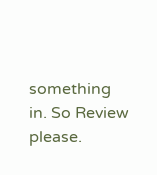something in. So Review please.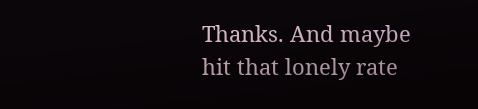Thanks. And maybe hit that lonely rate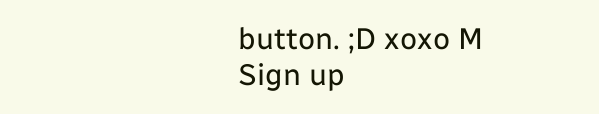button. ;D xoxo M
Sign up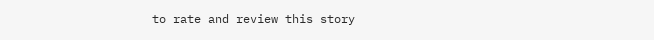to rate and review this story